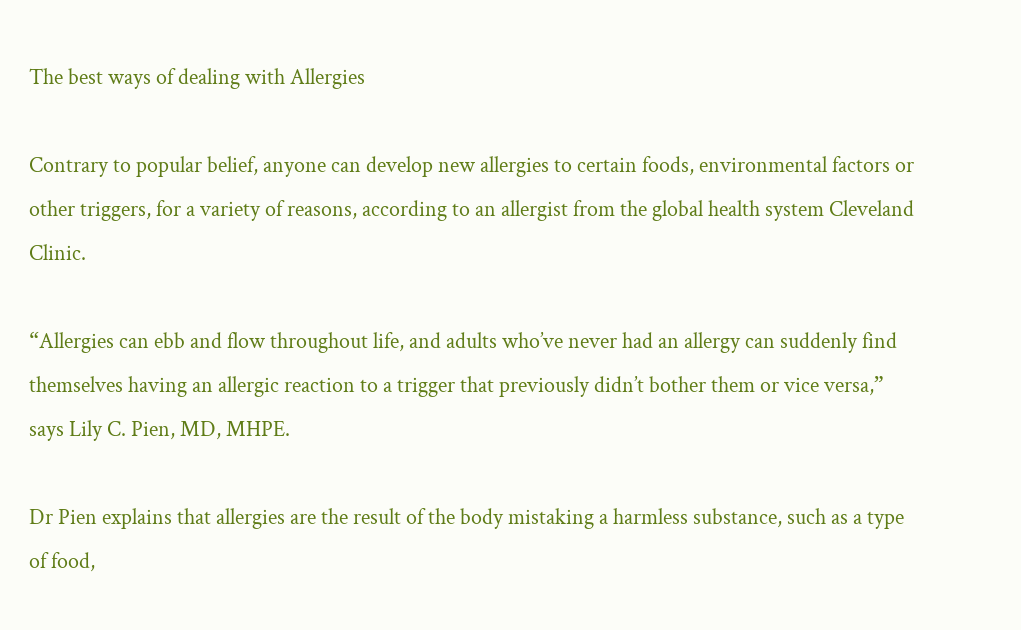The best ways of dealing with Allergies

Contrary to popular belief, anyone can develop new allergies to certain foods, environmental factors or other triggers, for a variety of reasons, according to an allergist from the global health system Cleveland Clinic.

“Allergies can ebb and flow throughout life, and adults who’ve never had an allergy can suddenly find themselves having an allergic reaction to a trigger that previously didn’t bother them or vice versa,” says Lily C. Pien, MD, MHPE.

Dr Pien explains that allergies are the result of the body mistaking a harmless substance, such as a type of food,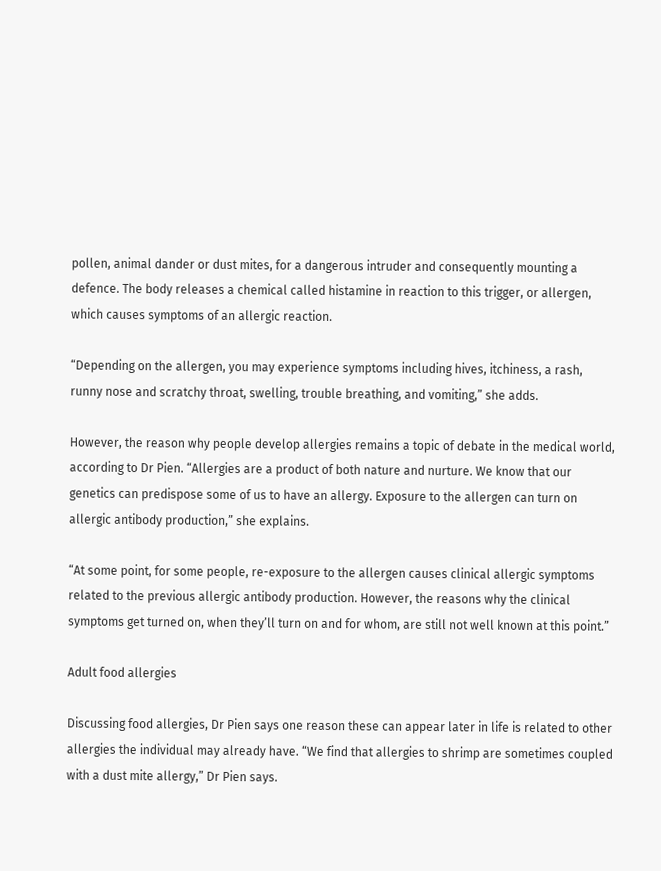pollen, animal dander or dust mites, for a dangerous intruder and consequently mounting a defence. The body releases a chemical called histamine in reaction to this trigger, or allergen, which causes symptoms of an allergic reaction.

“Depending on the allergen, you may experience symptoms including hives, itchiness, a rash, runny nose and scratchy throat, swelling, trouble breathing, and vomiting,” she adds.

However, the reason why people develop allergies remains a topic of debate in the medical world, according to Dr Pien. “Allergies are a product of both nature and nurture. We know that our genetics can predispose some of us to have an allergy. Exposure to the allergen can turn on allergic antibody production,” she explains.

“At some point, for some people, re-exposure to the allergen causes clinical allergic symptoms related to the previous allergic antibody production. However, the reasons why the clinical symptoms get turned on, when they’ll turn on and for whom, are still not well known at this point.”

Adult food allergies

Discussing food allergies, Dr Pien says one reason these can appear later in life is related to other allergies the individual may already have. “We find that allergies to shrimp are sometimes coupled with a dust mite allergy,” Dr Pien says.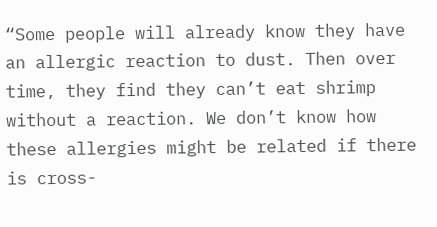“Some people will already know they have an allergic reaction to dust. Then over time, they find they can’t eat shrimp without a reaction. We don’t know how these allergies might be related if there is cross-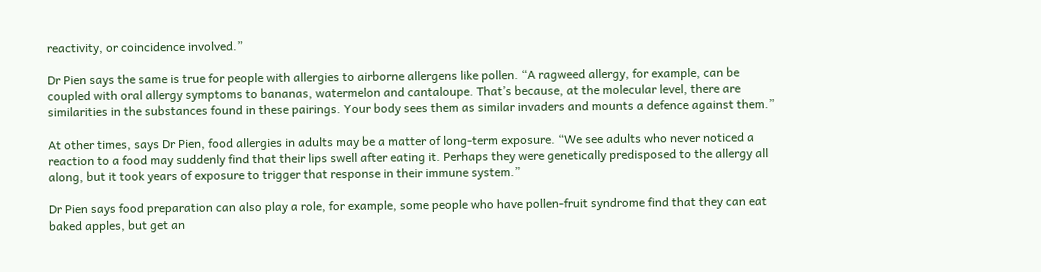reactivity, or coincidence involved.”

Dr Pien says the same is true for people with allergies to airborne allergens like pollen. “A ragweed allergy, for example, can be coupled with oral allergy symptoms to bananas, watermelon and cantaloupe. That’s because, at the molecular level, there are similarities in the substances found in these pairings. Your body sees them as similar invaders and mounts a defence against them.”

At other times, says Dr Pien, food allergies in adults may be a matter of long-term exposure. “We see adults who never noticed a reaction to a food may suddenly find that their lips swell after eating it. Perhaps they were genetically predisposed to the allergy all along, but it took years of exposure to trigger that response in their immune system.”

Dr Pien says food preparation can also play a role, for example, some people who have pollen-fruit syndrome find that they can eat baked apples, but get an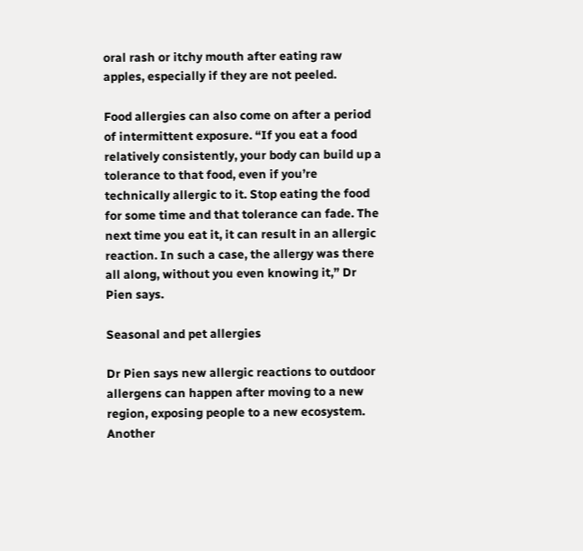oral rash or itchy mouth after eating raw apples, especially if they are not peeled.

Food allergies can also come on after a period of intermittent exposure. “If you eat a food relatively consistently, your body can build up a tolerance to that food, even if you’re technically allergic to it. Stop eating the food for some time and that tolerance can fade. The next time you eat it, it can result in an allergic reaction. In such a case, the allergy was there all along, without you even knowing it,” Dr Pien says.

Seasonal and pet allergies

Dr Pien says new allergic reactions to outdoor allergens can happen after moving to a new region, exposing people to a new ecosystem.  Another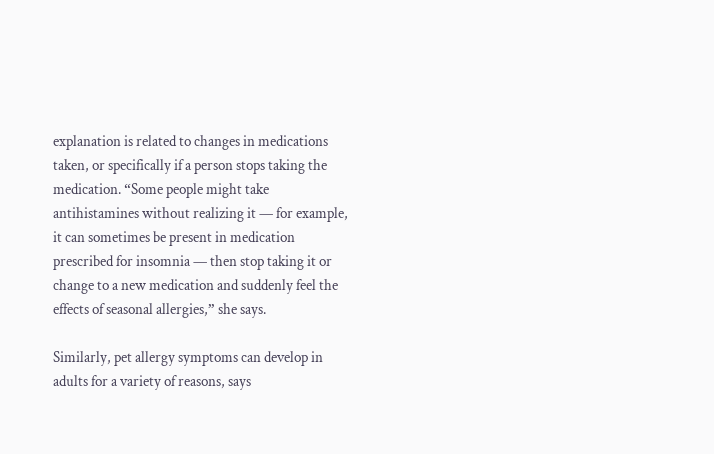explanation is related to changes in medications taken, or specifically if a person stops taking the medication. “Some people might take antihistamines without realizing it — for example, it can sometimes be present in medication prescribed for insomnia — then stop taking it or change to a new medication and suddenly feel the effects of seasonal allergies,” she says.

Similarly, pet allergy symptoms can develop in adults for a variety of reasons, says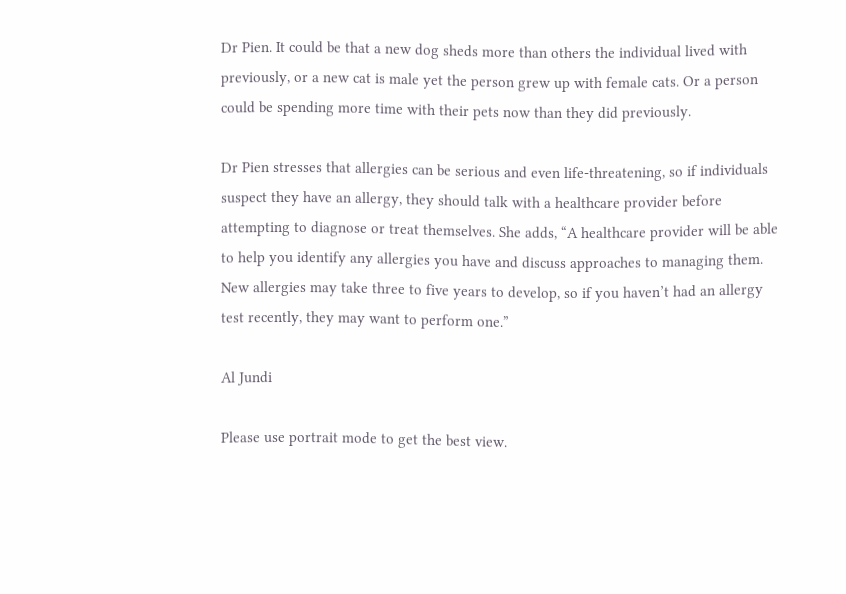Dr Pien. It could be that a new dog sheds more than others the individual lived with previously, or a new cat is male yet the person grew up with female cats. Or a person could be spending more time with their pets now than they did previously.

Dr Pien stresses that allergies can be serious and even life-threatening, so if individuals suspect they have an allergy, they should talk with a healthcare provider before attempting to diagnose or treat themselves. She adds, “A healthcare provider will be able to help you identify any allergies you have and discuss approaches to managing them. New allergies may take three to five years to develop, so if you haven’t had an allergy test recently, they may want to perform one.”

Al Jundi

Please use portrait mode to get the best view.